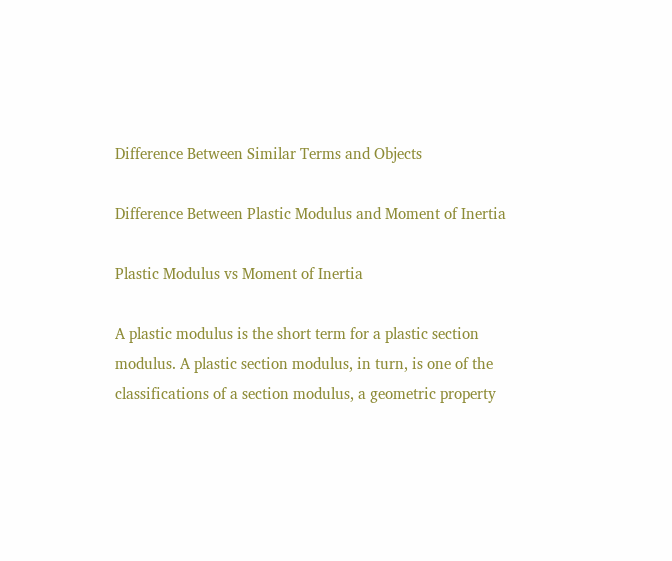Difference Between Similar Terms and Objects

Difference Between Plastic Modulus and Moment of Inertia

Plastic Modulus vs Moment of Inertia

A plastic modulus is the short term for a plastic section modulus. A plastic section modulus, in turn, is one of the classifications of a section modulus, a geometric property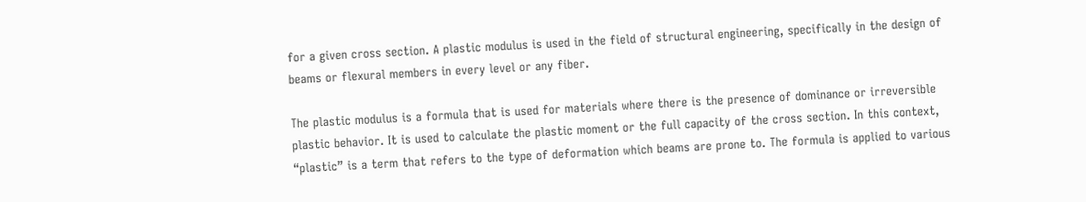for a given cross section. A plastic modulus is used in the field of structural engineering, specifically in the design of beams or flexural members in every level or any fiber.

The plastic modulus is a formula that is used for materials where there is the presence of dominance or irreversible plastic behavior. It is used to calculate the plastic moment or the full capacity of the cross section. In this context, “plastic” is a term that refers to the type of deformation which beams are prone to. The formula is applied to various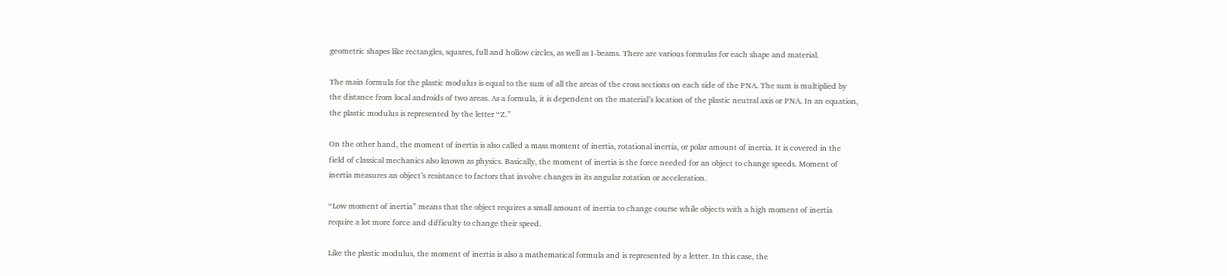geometric shapes like rectangles, squares, full and hollow circles, as well as I-beams. There are various formulas for each shape and material.

The main formula for the plastic modulus is equal to the sum of all the areas of the cross sections on each side of the PNA. The sum is multiplied by the distance from local androids of two areas. As a formula, it is dependent on the material’s location of the plastic neutral axis or PNA. In an equation, the plastic modulus is represented by the letter “Z.”

On the other hand, the moment of inertia is also called a mass moment of inertia, rotational inertia, or polar amount of inertia. It is covered in the field of classical mechanics also known as physics. Basically, the moment of inertia is the force needed for an object to change speeds. Moment of inertia measures an object’s resistance to factors that involve changes in its angular rotation or acceleration.

“Low moment of inertia” means that the object requires a small amount of inertia to change course while objects with a high moment of inertia require a lot more force and difficulty to change their speed.

Like the plastic modulus, the moment of inertia is also a mathematical formula and is represented by a letter. In this case, the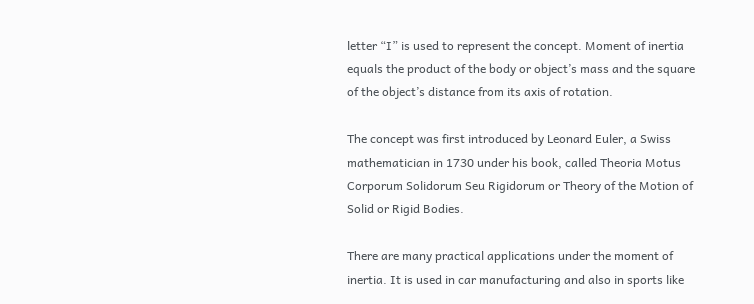letter “I” is used to represent the concept. Moment of inertia equals the product of the body or object’s mass and the square of the object’s distance from its axis of rotation.

The concept was first introduced by Leonard Euler, a Swiss mathematician in 1730 under his book, called Theoria Motus Corporum Solidorum Seu Rigidorum or Theory of the Motion of Solid or Rigid Bodies.

There are many practical applications under the moment of inertia. It is used in car manufacturing and also in sports like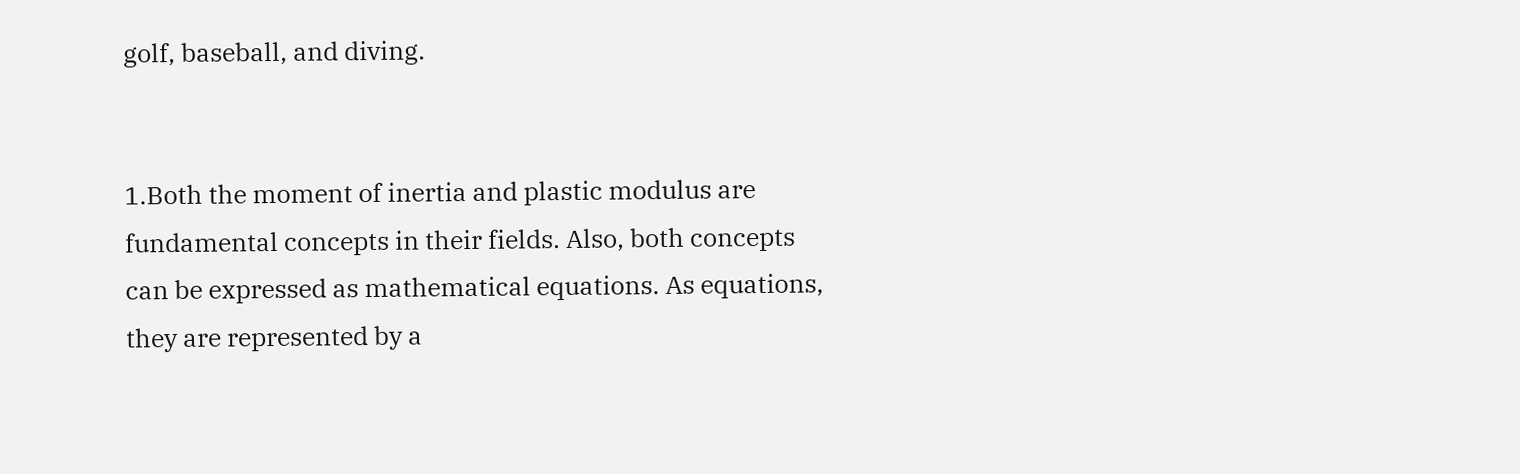golf, baseball, and diving.


1.Both the moment of inertia and plastic modulus are fundamental concepts in their fields. Also, both concepts can be expressed as mathematical equations. As equations, they are represented by a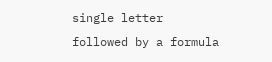single letter followed by a formula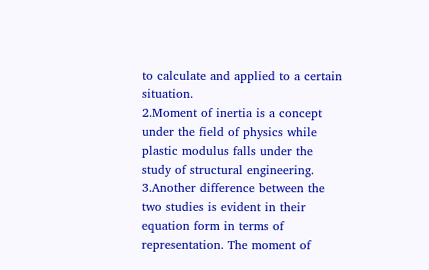to calculate and applied to a certain situation.
2.Moment of inertia is a concept under the field of physics while plastic modulus falls under the study of structural engineering.
3.Another difference between the two studies is evident in their equation form in terms of representation. The moment of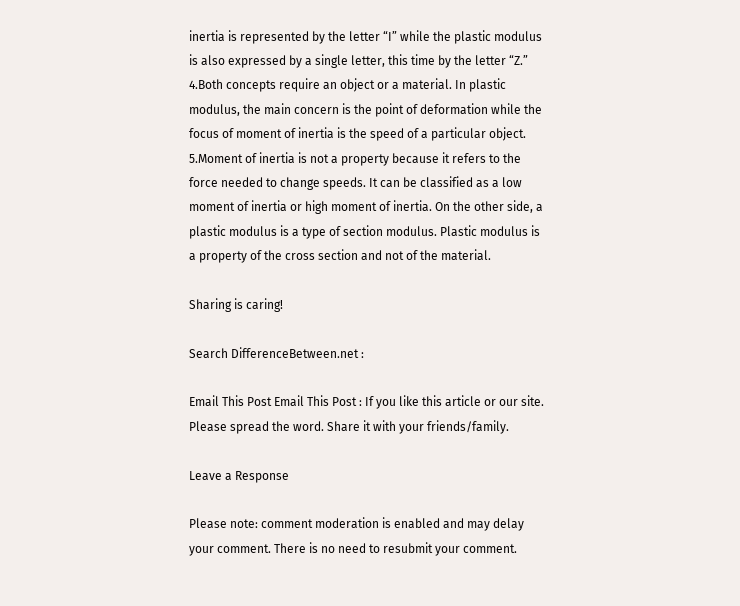inertia is represented by the letter “I” while the plastic modulus is also expressed by a single letter, this time by the letter “Z.”
4.Both concepts require an object or a material. In plastic modulus, the main concern is the point of deformation while the focus of moment of inertia is the speed of a particular object.
5.Moment of inertia is not a property because it refers to the force needed to change speeds. It can be classified as a low moment of inertia or high moment of inertia. On the other side, a plastic modulus is a type of section modulus. Plastic modulus is a property of the cross section and not of the material.

Sharing is caring!

Search DifferenceBetween.net :

Email This Post Email This Post : If you like this article or our site. Please spread the word. Share it with your friends/family.

Leave a Response

Please note: comment moderation is enabled and may delay your comment. There is no need to resubmit your comment.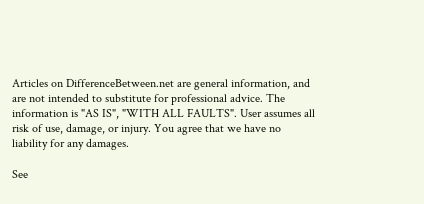Articles on DifferenceBetween.net are general information, and are not intended to substitute for professional advice. The information is "AS IS", "WITH ALL FAULTS". User assumes all risk of use, damage, or injury. You agree that we have no liability for any damages.

See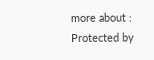more about :
Protected by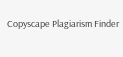Copyscape Plagiarism Finder